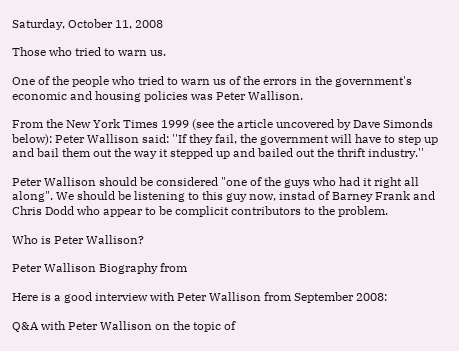Saturday, October 11, 2008

Those who tried to warn us.

One of the people who tried to warn us of the errors in the government's economic and housing policies was Peter Wallison.

From the New York Times 1999 (see the article uncovered by Dave Simonds below): Peter Wallison said: ''If they fail, the government will have to step up and bail them out the way it stepped up and bailed out the thrift industry.''

Peter Wallison should be considered "one of the guys who had it right all along". We should be listening to this guy now, instad of Barney Frank and Chris Dodd who appear to be complicit contributors to the problem.

Who is Peter Wallison?

Peter Wallison Biography from

Here is a good interview with Peter Wallison from September 2008:

Q&A with Peter Wallison on the topic of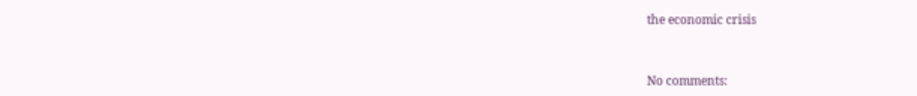the economic crisis


No comments: